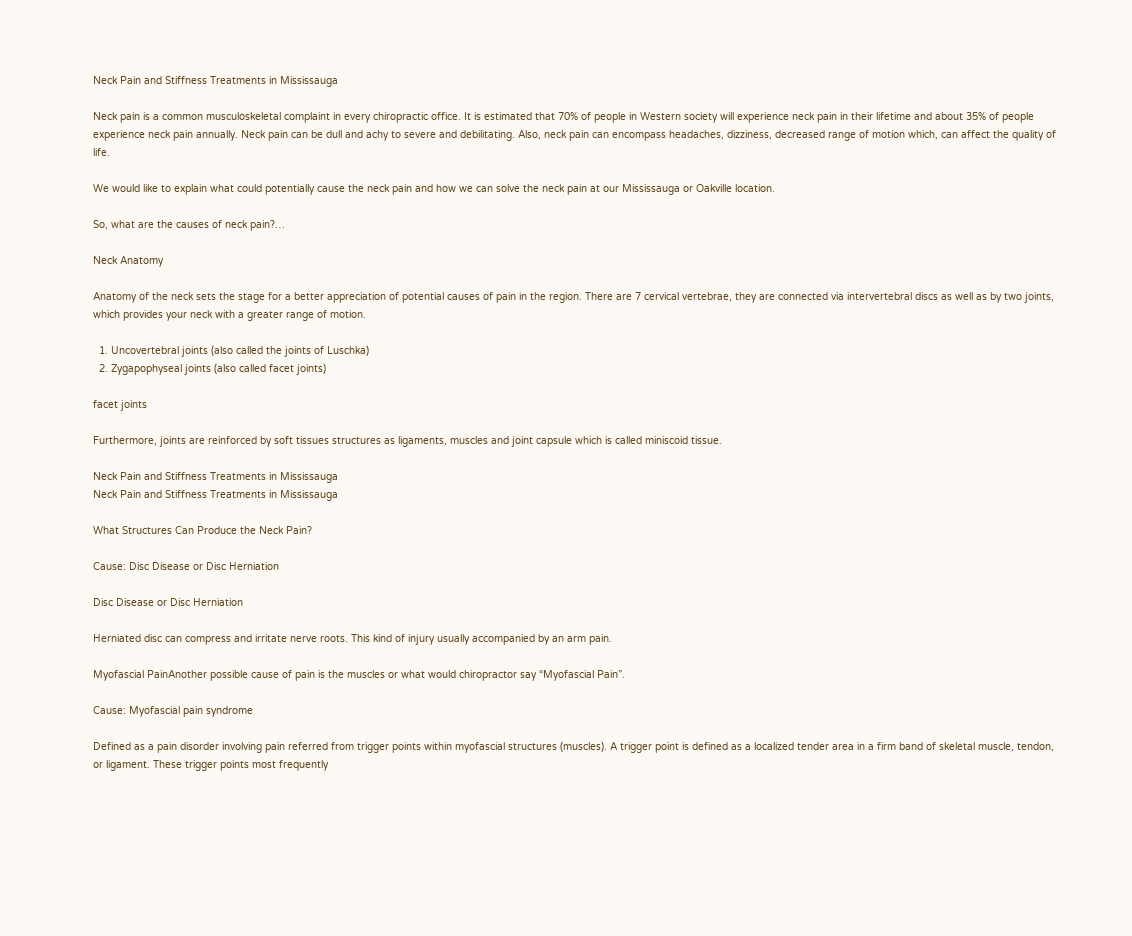Neck Pain and Stiffness Treatments in Mississauga

Neck pain is a common musculoskeletal complaint in every chiropractic office. It is estimated that 70% of people in Western society will experience neck pain in their lifetime and about 35% of people experience neck pain annually. Neck pain can be dull and achy to severe and debilitating. Also, neck pain can encompass headaches, dizziness, decreased range of motion which, can affect the quality of life.

We would like to explain what could potentially cause the neck pain and how we can solve the neck pain at our Mississauga or Oakville location.

So, what are the causes of neck pain?…

Neck Anatomy

Anatomy of the neck sets the stage for a better appreciation of potential causes of pain in the region. There are 7 cervical vertebrae, they are connected via intervertebral discs as well as by two joints, which provides your neck with a greater range of motion.

  1. Uncovertebral joints (also called the joints of Luschka)
  2. Zygapophyseal joints (also called facet joints)

facet joints

Furthermore, joints are reinforced by soft tissues structures as ligaments, muscles and joint capsule which is called miniscoid tissue.

Neck Pain and Stiffness Treatments in Mississauga
Neck Pain and Stiffness Treatments in Mississauga

What Structures Can Produce the Neck Pain?

Cause: Disc Disease or Disc Herniation

Disc Disease or Disc Herniation

Herniated disc can compress and irritate nerve roots. This kind of injury usually accompanied by an arm pain.

Myofascial PainAnother possible cause of pain is the muscles or what would chiropractor say “Myofascial Pain”.

Cause: Myofascial pain syndrome

Defined as a pain disorder involving pain referred from trigger points within myofascial structures (muscles). A trigger point is defined as a localized tender area in a firm band of skeletal muscle, tendon, or ligament. These trigger points most frequently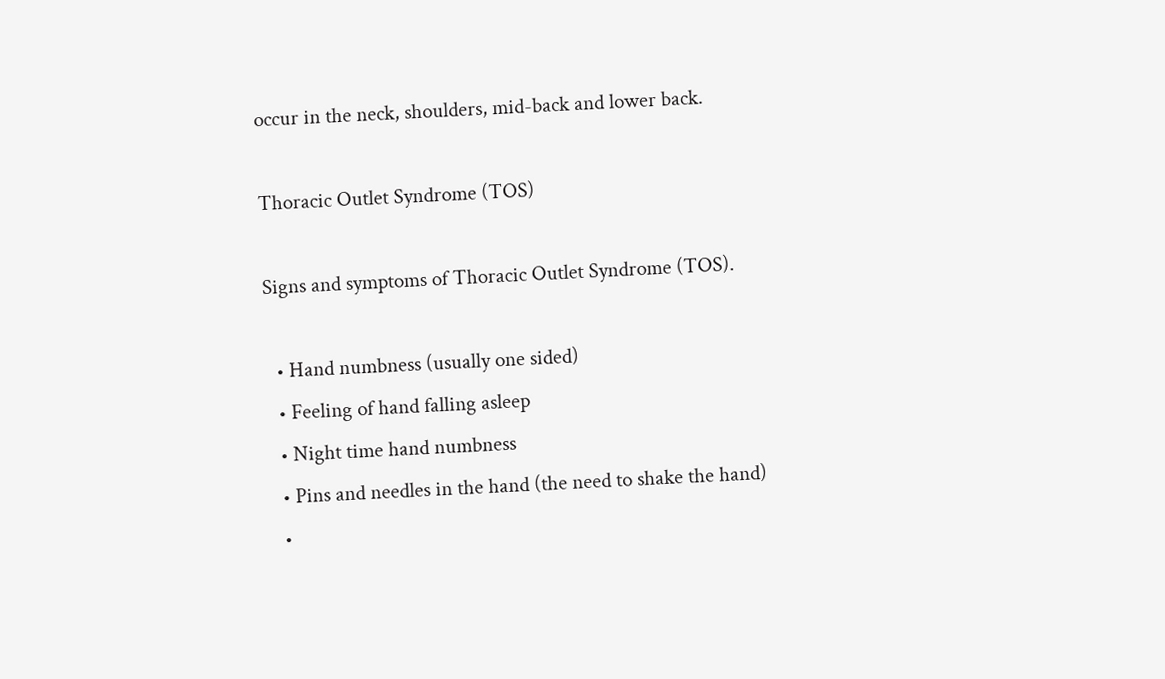occur in the neck, shoulders, mid-back and lower back.

Thoracic Outlet Syndrome (TOS)

Signs and symptoms of Thoracic Outlet Syndrome (TOS).

  • Hand numbness (usually one sided)
  • Feeling of hand falling asleep
  • Night time hand numbness
  • Pins and needles in the hand (the need to shake the hand)
  •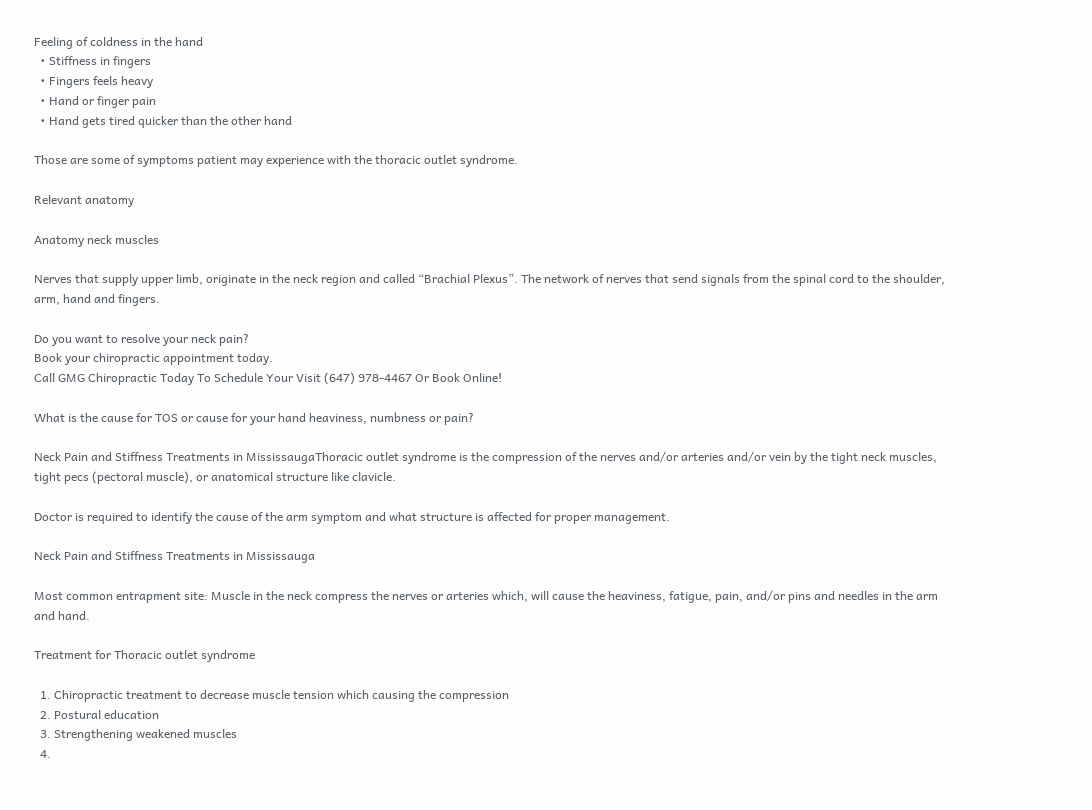Feeling of coldness in the hand
  • Stiffness in fingers
  • Fingers feels heavy
  • Hand or finger pain
  • Hand gets tired quicker than the other hand

Those are some of symptoms patient may experience with the thoracic outlet syndrome.

Relevant anatomy

Anatomy neck muscles

Nerves that supply upper limb, originate in the neck region and called “Brachial Plexus”. The network of nerves that send signals from the spinal cord to the shoulder, arm, hand and fingers.

Do you want to resolve your neck pain?
Book your chiropractic appointment today.
Call GMG Chiropractic Today To Schedule Your Visit (647) 978-4467 Or Book Online!

What is the cause for TOS or cause for your hand heaviness, numbness or pain?

Neck Pain and Stiffness Treatments in MississaugaThoracic outlet syndrome is the compression of the nerves and/or arteries and/or vein by the tight neck muscles, tight pecs (pectoral muscle), or anatomical structure like clavicle.

Doctor is required to identify the cause of the arm symptom and what structure is affected for proper management.

Neck Pain and Stiffness Treatments in Mississauga

Most common entrapment site: Muscle in the neck compress the nerves or arteries which, will cause the heaviness, fatigue, pain, and/or pins and needles in the arm and hand.

Treatment for Thoracic outlet syndrome

  1. Chiropractic treatment to decrease muscle tension which causing the compression
  2. Postural education
  3. Strengthening weakened muscles
  4.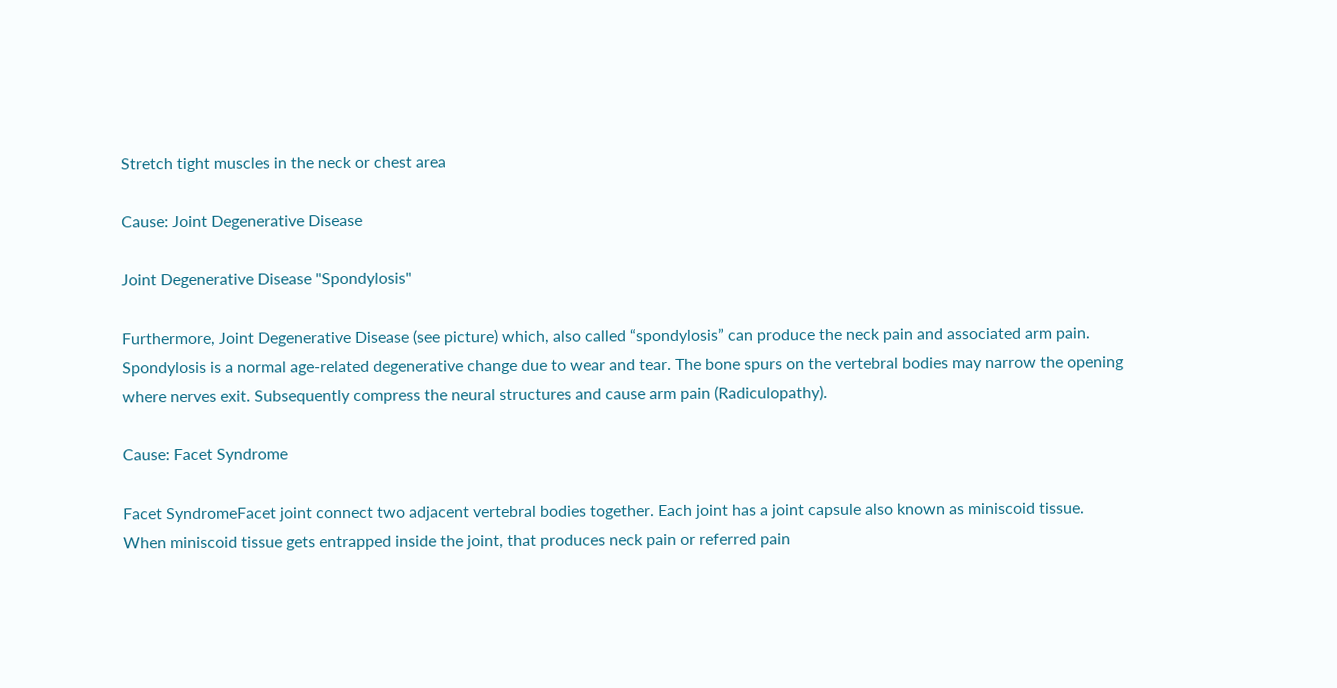Stretch tight muscles in the neck or chest area

Cause: Joint Degenerative Disease

Joint Degenerative Disease "Spondylosis"

Furthermore, Joint Degenerative Disease (see picture) which, also called “spondylosis” can produce the neck pain and associated arm pain. Spondylosis is a normal age-related degenerative change due to wear and tear. The bone spurs on the vertebral bodies may narrow the opening where nerves exit. Subsequently compress the neural structures and cause arm pain (Radiculopathy).

Cause: Facet Syndrome

Facet SyndromeFacet joint connect two adjacent vertebral bodies together. Each joint has a joint capsule also known as miniscoid tissue. When miniscoid tissue gets entrapped inside the joint, that produces neck pain or referred pain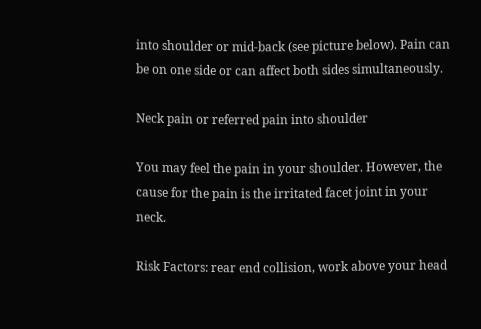into shoulder or mid-back (see picture below). Pain can be on one side or can affect both sides simultaneously.

Neck pain or referred pain into shoulder

You may feel the pain in your shoulder. However, the cause for the pain is the irritated facet joint in your neck.

Risk Factors: rear end collision, work above your head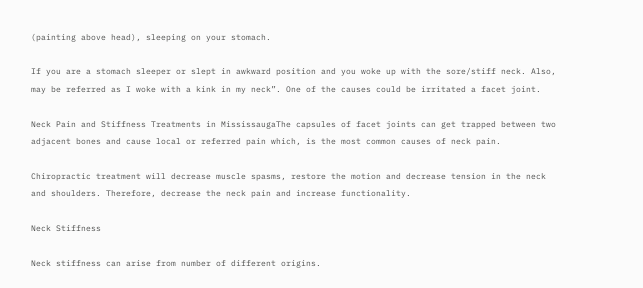(painting above head), sleeping on your stomach.

If you are a stomach sleeper or slept in awkward position and you woke up with the sore/stiff neck. Also, may be referred as I woke with a kink in my neck”. One of the causes could be irritated a facet joint.

Neck Pain and Stiffness Treatments in MississaugaThe capsules of facet joints can get trapped between two adjacent bones and cause local or referred pain which, is the most common causes of neck pain.

Chiropractic treatment will decrease muscle spasms, restore the motion and decrease tension in the neck and shoulders. Therefore, decrease the neck pain and increase functionality.

Neck Stiffness

Neck stiffness can arise from number of different origins.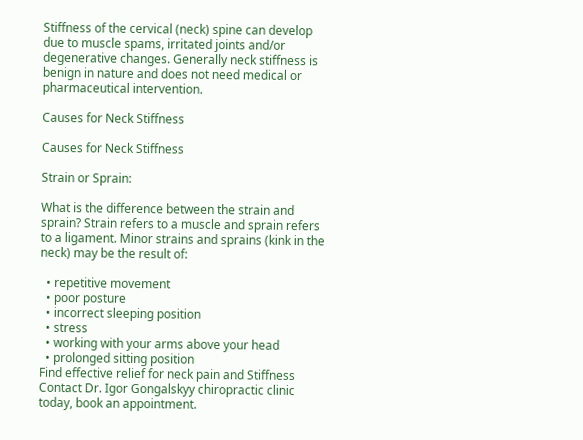Stiffness of the cervical (neck) spine can develop due to muscle spams, irritated joints and/or degenerative changes. Generally neck stiffness is benign in nature and does not need medical or pharmaceutical intervention.

Causes for Neck Stiffness

Causes for Neck Stiffness

Strain or Sprain:

What is the difference between the strain and sprain? Strain refers to a muscle and sprain refers to a ligament. Minor strains and sprains (kink in the neck) may be the result of:

  • repetitive movement
  • poor posture
  • incorrect sleeping position
  • stress
  • working with your arms above your head
  • prolonged sitting position
Find effective relief for neck pain and Stiffness
Contact Dr. Igor Gongalskyy chiropractic clinic today, book an appointment.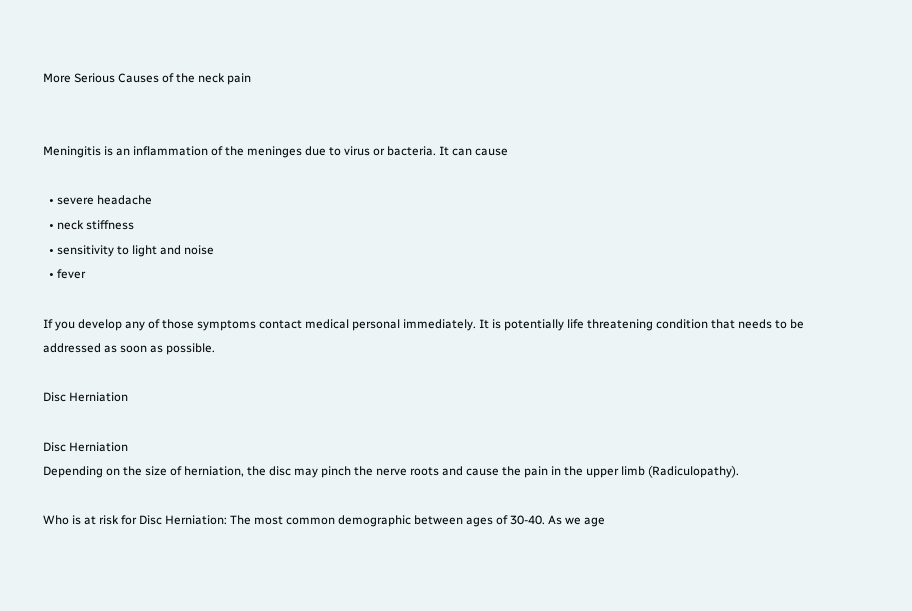More Serious Causes of the neck pain


Meningitis is an inflammation of the meninges due to virus or bacteria. It can cause

  • severe headache
  • neck stiffness
  • sensitivity to light and noise
  • fever

If you develop any of those symptoms contact medical personal immediately. It is potentially life threatening condition that needs to be addressed as soon as possible.

Disc Herniation

Disc Herniation
Depending on the size of herniation, the disc may pinch the nerve roots and cause the pain in the upper limb (Radiculopathy).

Who is at risk for Disc Herniation: The most common demographic between ages of 30-40. As we age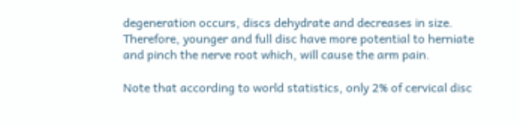degeneration occurs, discs dehydrate and decreases in size. Therefore, younger and full disc have more potential to herniate and pinch the nerve root which, will cause the arm pain.

Note that according to world statistics, only 2% of cervical disc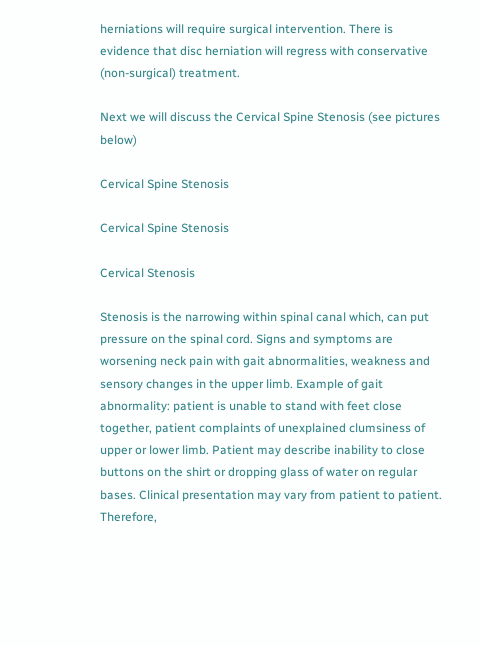herniations will require surgical intervention. There is evidence that disc herniation will regress with conservative (non-surgical) treatment.

Next we will discuss the Cervical Spine Stenosis (see pictures below)

Cervical Spine Stenosis

Cervical Spine Stenosis

Cervical Stenosis

Stenosis is the narrowing within spinal canal which, can put pressure on the spinal cord. Signs and symptoms are worsening neck pain with gait abnormalities, weakness and sensory changes in the upper limb. Example of gait abnormality: patient is unable to stand with feet close together, patient complaints of unexplained clumsiness of upper or lower limb. Patient may describe inability to close buttons on the shirt or dropping glass of water on regular bases. Clinical presentation may vary from patient to patient. Therefore,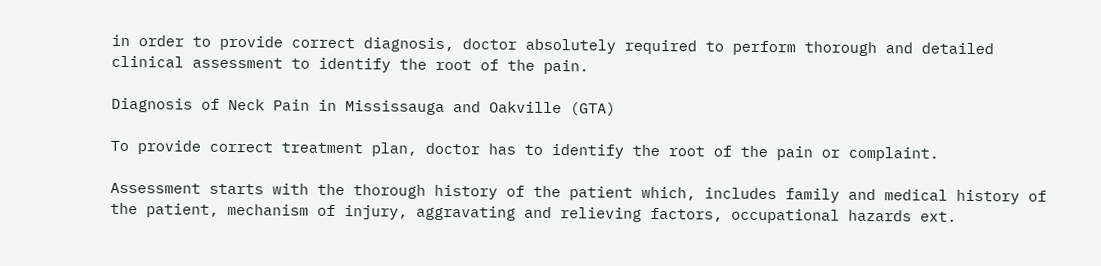in order to provide correct diagnosis, doctor absolutely required to perform thorough and detailed clinical assessment to identify the root of the pain.

Diagnosis of Neck Pain in Mississauga and Oakville (GTA)

To provide correct treatment plan, doctor has to identify the root of the pain or complaint.

Assessment starts with the thorough history of the patient which, includes family and medical history of the patient, mechanism of injury, aggravating and relieving factors, occupational hazards ext.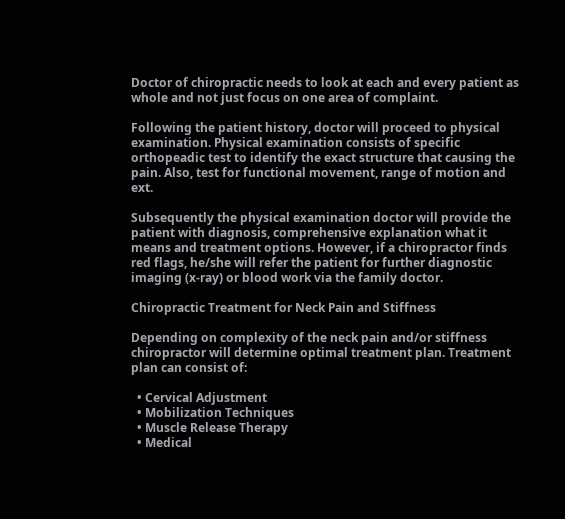Doctor of chiropractic needs to look at each and every patient as whole and not just focus on one area of complaint.

Following the patient history, doctor will proceed to physical examination. Physical examination consists of specific orthopeadic test to identify the exact structure that causing the pain. Also, test for functional movement, range of motion and ext.

Subsequently the physical examination doctor will provide the patient with diagnosis, comprehensive explanation what it means and treatment options. However, if a chiropractor finds red flags, he/she will refer the patient for further diagnostic imaging (x-ray) or blood work via the family doctor.

Chiropractic Treatment for Neck Pain and Stiffness

Depending on complexity of the neck pain and/or stiffness chiropractor will determine optimal treatment plan. Treatment plan can consist of:

  • Cervical Adjustment
  • Mobilization Techniques
  • Muscle Release Therapy
  • Medical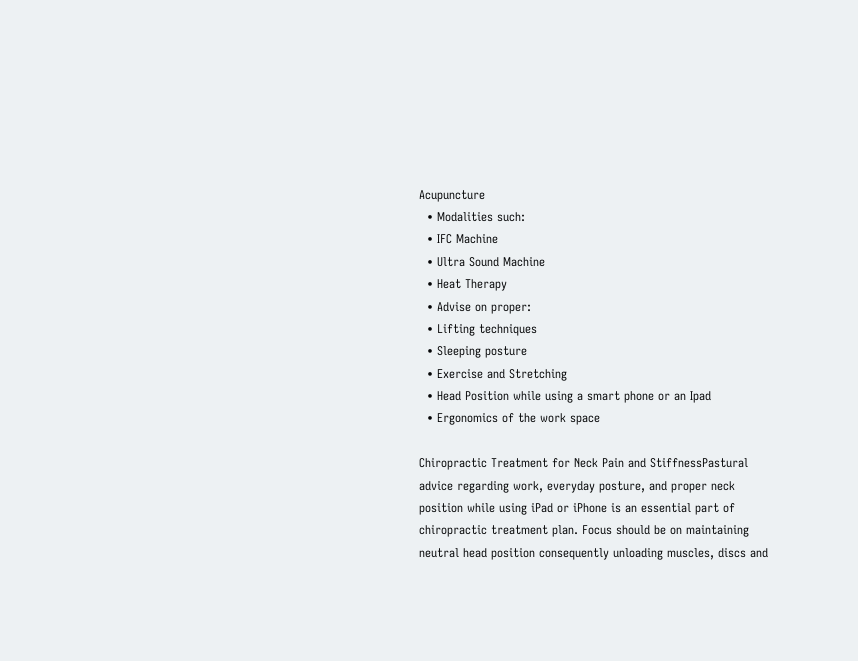Acupuncture
  • Modalities such:
  • IFC Machine
  • Ultra Sound Machine
  • Heat Therapy
  • Advise on proper:
  • Lifting techniques
  • Sleeping posture
  • Exercise and Stretching
  • Head Position while using a smart phone or an Ipad
  • Ergonomics of the work space

Chiropractic Treatment for Neck Pain and StiffnessPastural advice regarding work, everyday posture, and proper neck position while using iPad or iPhone is an essential part of chiropractic treatment plan. Focus should be on maintaining neutral head position consequently unloading muscles, discs and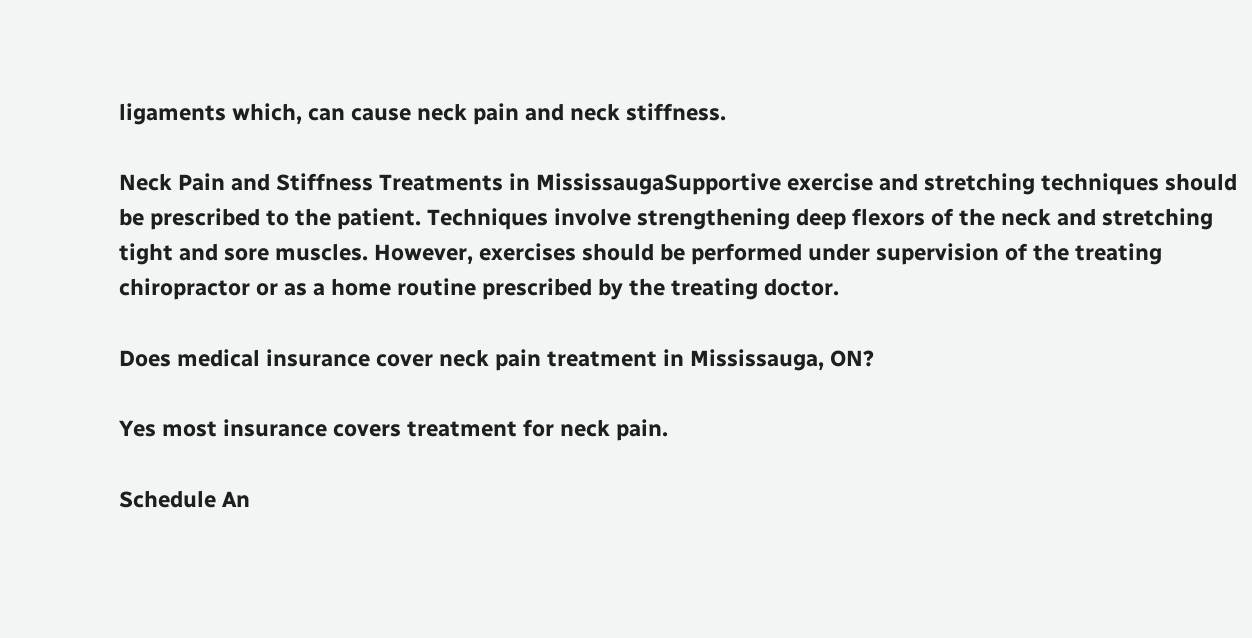ligaments which, can cause neck pain and neck stiffness.

Neck Pain and Stiffness Treatments in MississaugaSupportive exercise and stretching techniques should be prescribed to the patient. Techniques involve strengthening deep flexors of the neck and stretching tight and sore muscles. However, exercises should be performed under supervision of the treating chiropractor or as a home routine prescribed by the treating doctor.

Does medical insurance cover neck pain treatment in Mississauga, ON?

Yes most insurance covers treatment for neck pain.

Schedule An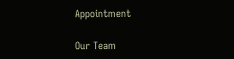Appointment

Our Team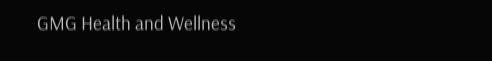GMG Health and Wellness